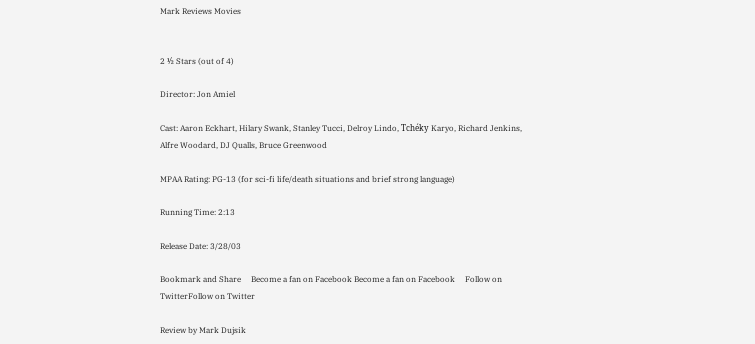Mark Reviews Movies


2 ½ Stars (out of 4)

Director: Jon Amiel

Cast: Aaron Eckhart, Hilary Swank, Stanley Tucci, Delroy Lindo, Tchéky Karyo, Richard Jenkins, Alfre Woodard, DJ Qualls, Bruce Greenwood

MPAA Rating: PG-13 (for sci-fi life/death situations and brief strong language)

Running Time: 2:13

Release Date: 3/28/03

Bookmark and Share     Become a fan on Facebook Become a fan on Facebook     Follow on TwitterFollow on Twitter

Review by Mark Dujsik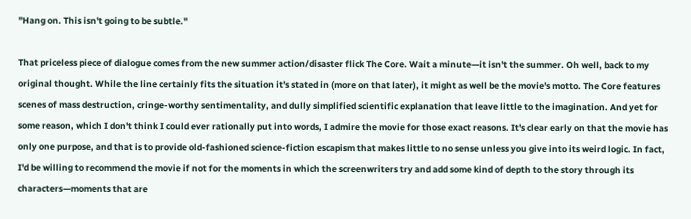"Hang on. This isn't going to be subtle."

That priceless piece of dialogue comes from the new summer action/disaster flick The Core. Wait a minute—it isn't the summer. Oh well, back to my original thought. While the line certainly fits the situation it's stated in (more on that later), it might as well be the movie's motto. The Core features scenes of mass destruction, cringe-worthy sentimentality, and dully simplified scientific explanation that leave little to the imagination. And yet for some reason, which I don't think I could ever rationally put into words, I admire the movie for those exact reasons. It's clear early on that the movie has only one purpose, and that is to provide old-fashioned science-fiction escapism that makes little to no sense unless you give into its weird logic. In fact, I'd be willing to recommend the movie if not for the moments in which the screenwriters try and add some kind of depth to the story through its characters—moments that are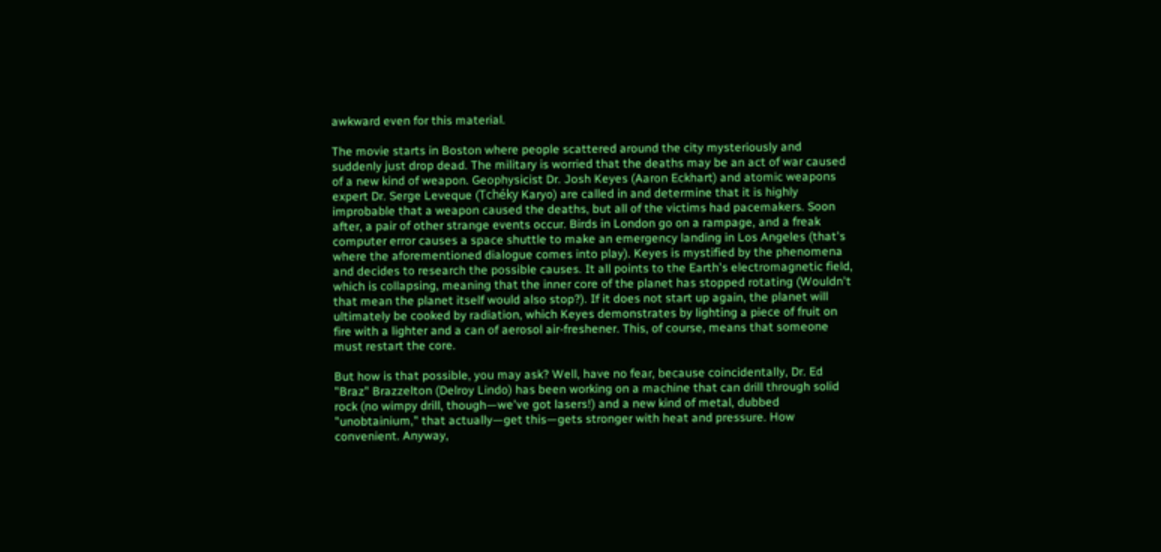awkward even for this material.

The movie starts in Boston where people scattered around the city mysteriously and suddenly just drop dead. The military is worried that the deaths may be an act of war caused of a new kind of weapon. Geophysicist Dr. Josh Keyes (Aaron Eckhart) and atomic weapons expert Dr. Serge Leveque (Tchéky Karyo) are called in and determine that it is highly improbable that a weapon caused the deaths, but all of the victims had pacemakers. Soon after, a pair of other strange events occur. Birds in London go on a rampage, and a freak computer error causes a space shuttle to make an emergency landing in Los Angeles (that's where the aforementioned dialogue comes into play). Keyes is mystified by the phenomena and decides to research the possible causes. It all points to the Earth's electromagnetic field, which is collapsing, meaning that the inner core of the planet has stopped rotating (Wouldn't that mean the planet itself would also stop?). If it does not start up again, the planet will ultimately be cooked by radiation, which Keyes demonstrates by lighting a piece of fruit on fire with a lighter and a can of aerosol air-freshener. This, of course, means that someone must restart the core.

But how is that possible, you may ask? Well, have no fear, because coincidentally, Dr. Ed "Braz" Brazzelton (Delroy Lindo) has been working on a machine that can drill through solid rock (no wimpy drill, though—we've got lasers!) and a new kind of metal, dubbed "unobtainium," that actually—get this—gets stronger with heat and pressure. How convenient. Anyway,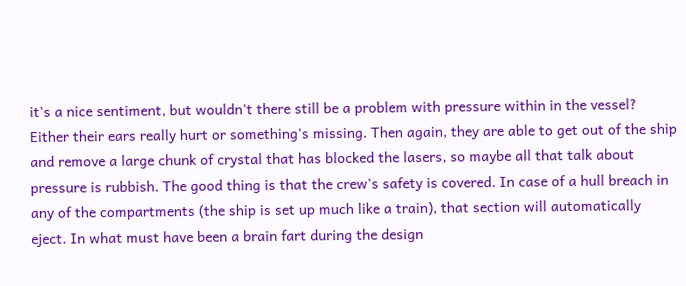it's a nice sentiment, but wouldn't there still be a problem with pressure within in the vessel? Either their ears really hurt or something's missing. Then again, they are able to get out of the ship and remove a large chunk of crystal that has blocked the lasers, so maybe all that talk about pressure is rubbish. The good thing is that the crew's safety is covered. In case of a hull breach in any of the compartments (the ship is set up much like a train), that section will automatically eject. In what must have been a brain fart during the design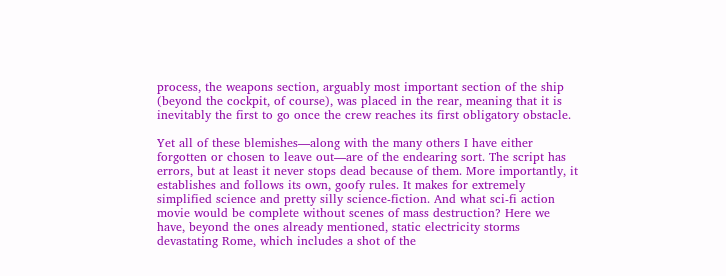process, the weapons section, arguably most important section of the ship (beyond the cockpit, of course), was placed in the rear, meaning that it is inevitably the first to go once the crew reaches its first obligatory obstacle.

Yet all of these blemishes—along with the many others I have either forgotten or chosen to leave out—are of the endearing sort. The script has errors, but at least it never stops dead because of them. More importantly, it establishes and follows its own, goofy rules. It makes for extremely simplified science and pretty silly science-fiction. And what sci-fi action movie would be complete without scenes of mass destruction? Here we have, beyond the ones already mentioned, static electricity storms devastating Rome, which includes a shot of the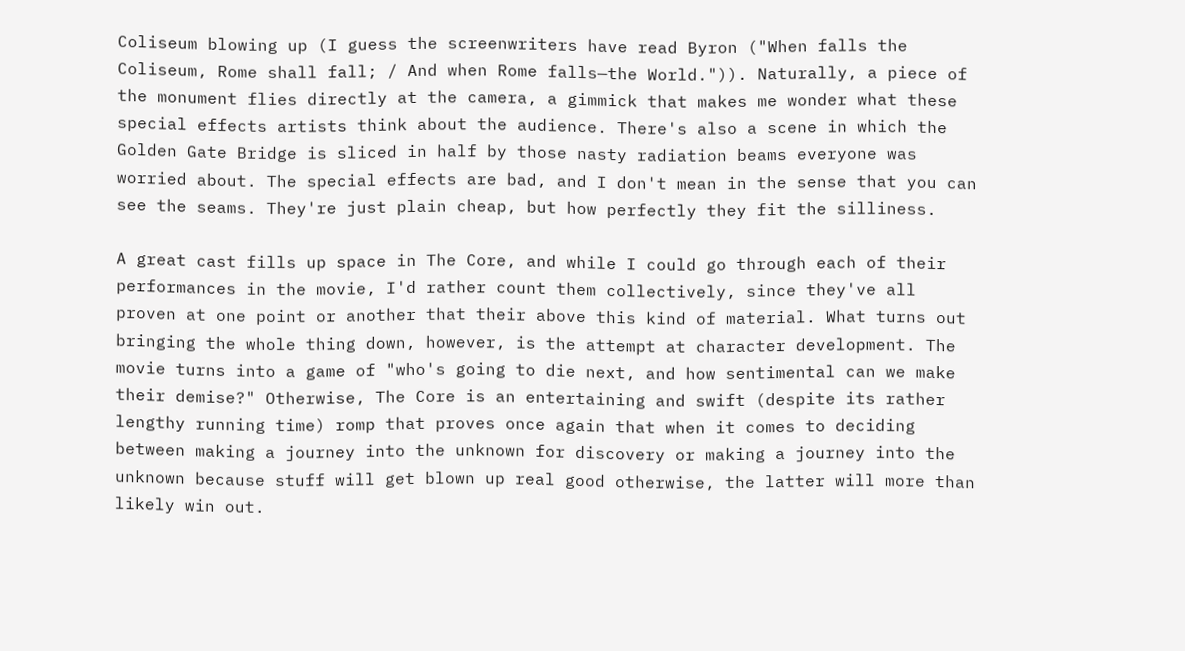Coliseum blowing up (I guess the screenwriters have read Byron ("When falls the Coliseum, Rome shall fall; / And when Rome falls—the World.")). Naturally, a piece of the monument flies directly at the camera, a gimmick that makes me wonder what these special effects artists think about the audience. There's also a scene in which the Golden Gate Bridge is sliced in half by those nasty radiation beams everyone was worried about. The special effects are bad, and I don't mean in the sense that you can see the seams. They're just plain cheap, but how perfectly they fit the silliness.

A great cast fills up space in The Core, and while I could go through each of their performances in the movie, I'd rather count them collectively, since they've all proven at one point or another that their above this kind of material. What turns out bringing the whole thing down, however, is the attempt at character development. The movie turns into a game of "who's going to die next, and how sentimental can we make their demise?" Otherwise, The Core is an entertaining and swift (despite its rather lengthy running time) romp that proves once again that when it comes to deciding between making a journey into the unknown for discovery or making a journey into the unknown because stuff will get blown up real good otherwise, the latter will more than likely win out.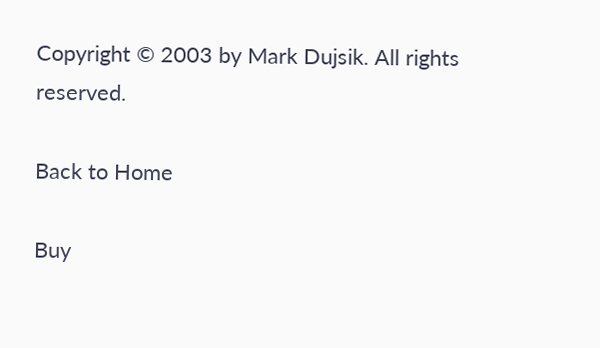Copyright © 2003 by Mark Dujsik. All rights reserved.

Back to Home

Buy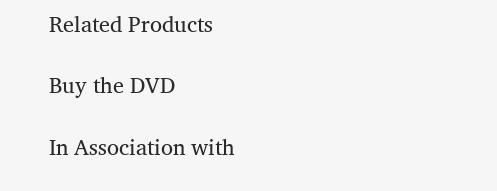Related Products

Buy the DVD

In Association with